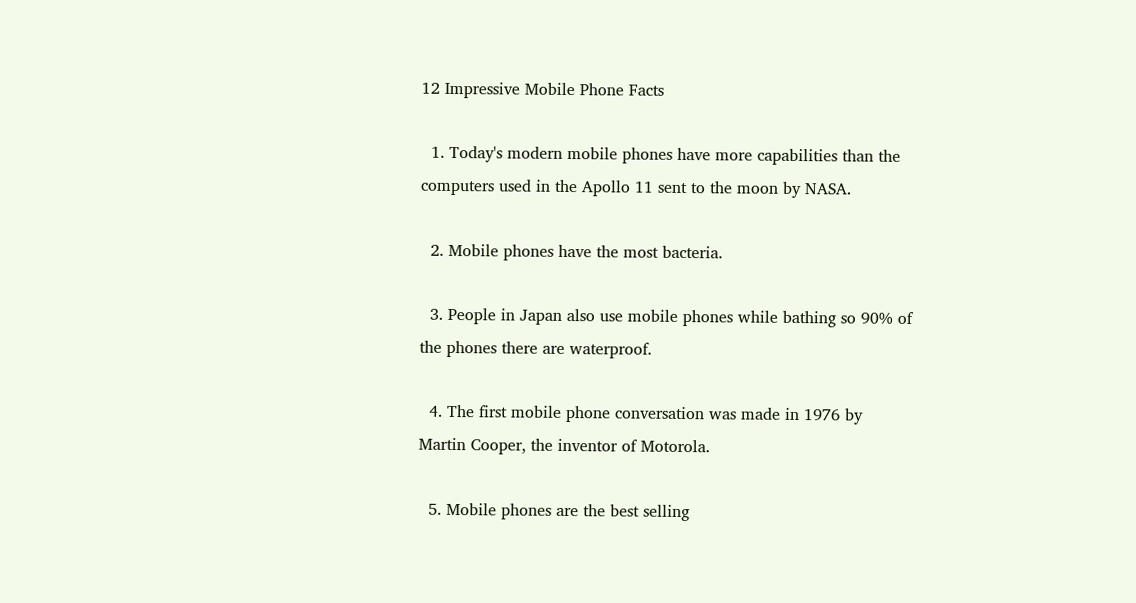12 Impressive Mobile Phone Facts

  1. Today's modern mobile phones have more capabilities than the computers used in the Apollo 11 sent to the moon by NASA.

  2. Mobile phones have the most bacteria.

  3. People in Japan also use mobile phones while bathing so 90% of the phones there are waterproof.

  4. The first mobile phone conversation was made in 1976 by Martin Cooper, the inventor of Motorola.

  5. Mobile phones are the best selling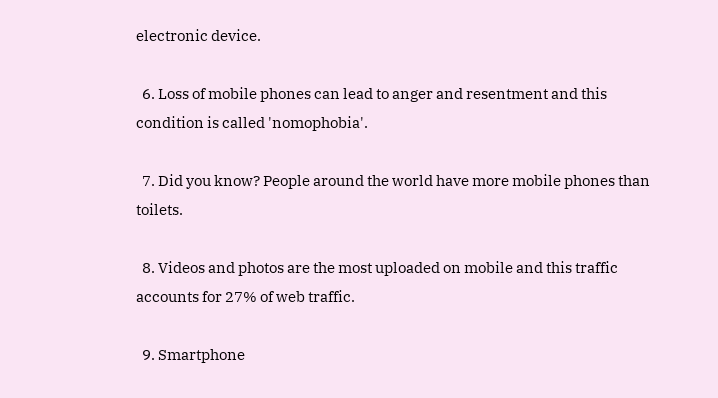electronic device.

  6. Loss of mobile phones can lead to anger and resentment and this condition is called 'nomophobia'.

  7. Did you know? People around the world have more mobile phones than toilets.

  8. Videos and photos are the most uploaded on mobile and this traffic accounts for 27% of web traffic.

  9. Smartphone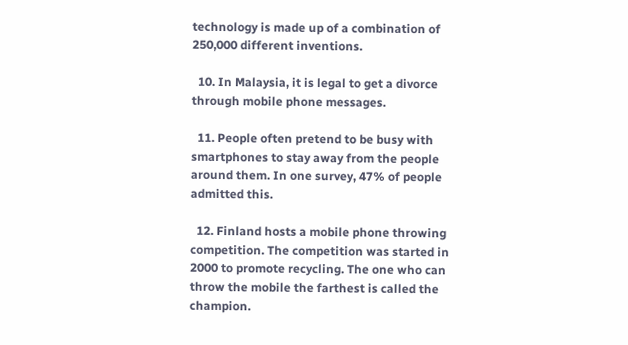technology is made up of a combination of 250,000 different inventions.

  10. In Malaysia, it is legal to get a divorce through mobile phone messages.

  11. People often pretend to be busy with smartphones to stay away from the people around them. In one survey, 47% of people admitted this.

  12. Finland hosts a mobile phone throwing competition. The competition was started in 2000 to promote recycling. The one who can throw the mobile the farthest is called the champion.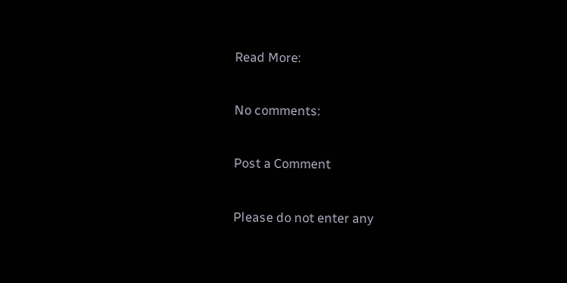Read More:

No comments:

Post a Comment

Please do not enter any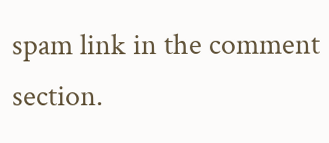spam link in the comment section.